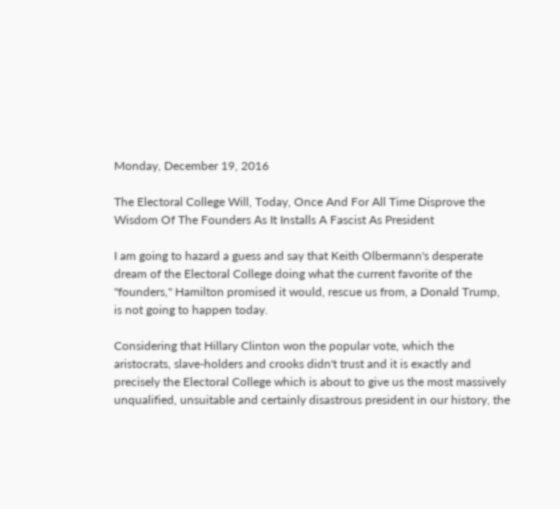Monday, December 19, 2016

The Electoral College Will, Today, Once And For All Time Disprove the Wisdom Of The Founders As It Installs A Fascist As President

I am going to hazard a guess and say that Keith Olbermann's desperate dream of the Electoral College doing what the current favorite of the "founders," Hamilton promised it would, rescue us from, a Donald Trump,  is not going to happen today.

Considering that Hillary Clinton won the popular vote, which the aristocrats, slave-holders and crooks didn't trust and it is exactly and precisely the Electoral College which is about to give us the most massively unqualified, unsuitable and certainly disastrous president in our history, the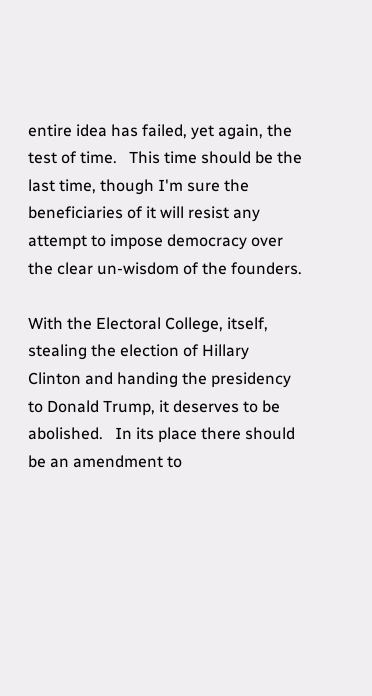entire idea has failed, yet again, the test of time.   This time should be the last time, though I'm sure the beneficiaries of it will resist any attempt to impose democracy over the clear un-wisdom of the founders.

With the Electoral College, itself, stealing the election of Hillary Clinton and handing the presidency to Donald Trump, it deserves to be abolished.   In its place there should be an amendment to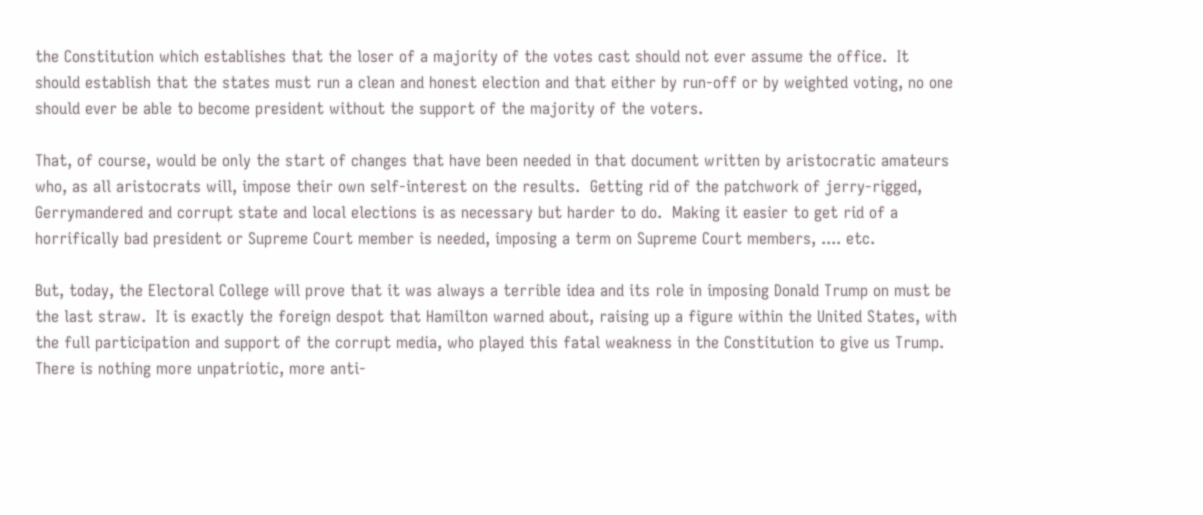the Constitution which establishes that the loser of a majority of the votes cast should not ever assume the office.  It should establish that the states must run a clean and honest election and that either by run-off or by weighted voting, no one should ever be able to become president without the support of the majority of the voters.

That, of course, would be only the start of changes that have been needed in that document written by aristocratic amateurs who, as all aristocrats will, impose their own self-interest on the results.  Getting rid of the patchwork of jerry-rigged, Gerrymandered and corrupt state and local elections is as necessary but harder to do.  Making it easier to get rid of a horrifically bad president or Supreme Court member is needed, imposing a term on Supreme Court members, .... etc.

But, today, the Electoral College will prove that it was always a terrible idea and its role in imposing Donald Trump on must be the last straw.  It is exactly the foreign despot that Hamilton warned about, raising up a figure within the United States, with the full participation and support of the corrupt media, who played this fatal weakness in the Constitution to give us Trump.   There is nothing more unpatriotic, more anti-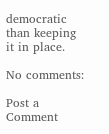democratic than keeping it in place.

No comments:

Post a Comment